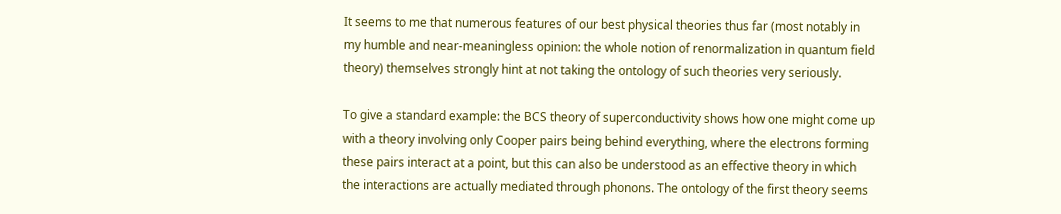It seems to me that numerous features of our best physical theories thus far (most notably in my humble and near-meaningless opinion: the whole notion of renormalization in quantum field theory) themselves strongly hint at not taking the ontology of such theories very seriously.

To give a standard example: the BCS theory of superconductivity shows how one might come up with a theory involving only Cooper pairs being behind everything, where the electrons forming these pairs interact at a point, but this can also be understood as an effective theory in which the interactions are actually mediated through phonons. The ontology of the first theory seems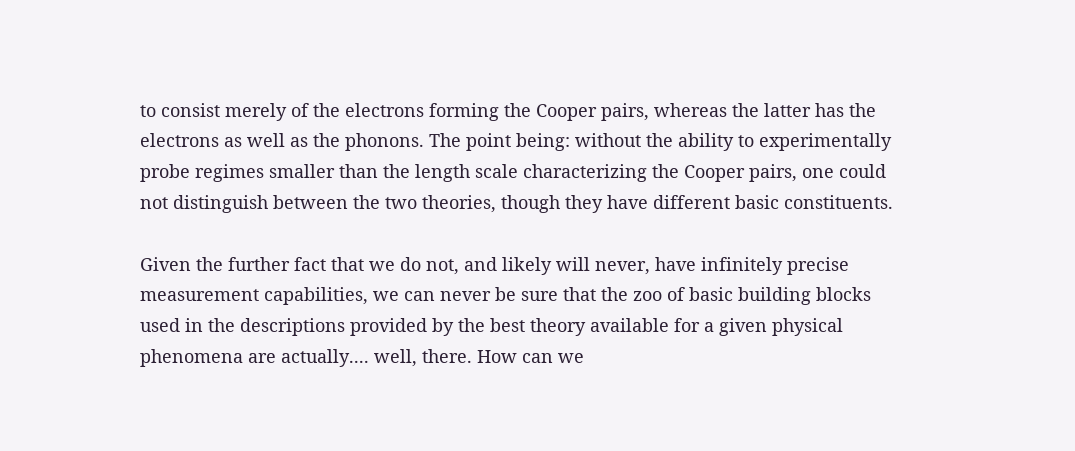to consist merely of the electrons forming the Cooper pairs, whereas the latter has the electrons as well as the phonons. The point being: without the ability to experimentally probe regimes smaller than the length scale characterizing the Cooper pairs, one could not distinguish between the two theories, though they have different basic constituents.

Given the further fact that we do not, and likely will never, have infinitely precise measurement capabilities, we can never be sure that the zoo of basic building blocks used in the descriptions provided by the best theory available for a given physical phenomena are actually.... well, there. How can we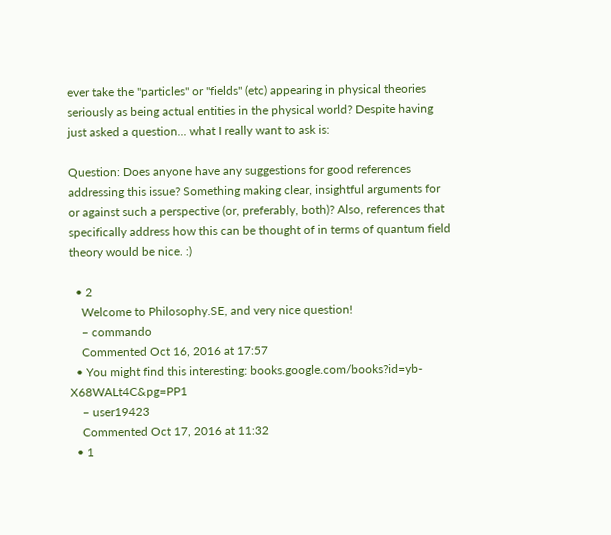ever take the "particles" or "fields" (etc) appearing in physical theories seriously as being actual entities in the physical world? Despite having just asked a question... what I really want to ask is:

Question: Does anyone have any suggestions for good references addressing this issue? Something making clear, insightful arguments for or against such a perspective (or, preferably, both)? Also, references that specifically address how this can be thought of in terms of quantum field theory would be nice. :)

  • 2
    Welcome to Philosophy.SE, and very nice question!
    – commando
    Commented Oct 16, 2016 at 17:57
  • You might find this interesting: books.google.com/books?id=yb-X68WALt4C&pg=PP1
    – user19423
    Commented Oct 17, 2016 at 11:32
  • 1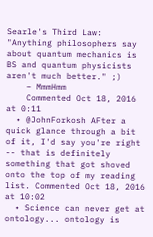Searle's Third Law: "Anything philosophers say about quantum mechanics is BS and quantum physicists aren't much better." ;)
    – MmmHmm
    Commented Oct 18, 2016 at 0:11
  • @JohnForkosh AFter a quick glance through a bit of it, I'd say you're right -- that is definitely something that got shoved onto the top of my reading list. Commented Oct 18, 2016 at 10:02
  • Science can never get at ontology... ontology is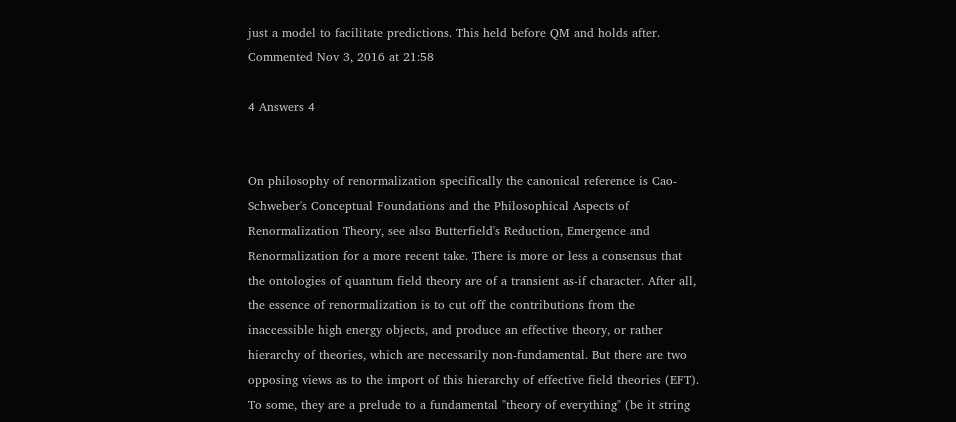just a model to facilitate predictions. This held before QM and holds after. Commented Nov 3, 2016 at 21:58

4 Answers 4


On philosophy of renormalization specifically the canonical reference is Cao-Schweber's Conceptual Foundations and the Philosophical Aspects of Renormalization Theory, see also Butterfield's Reduction, Emergence and Renormalization for a more recent take. There is more or less a consensus that the ontologies of quantum field theory are of a transient as-if character. After all, the essence of renormalization is to cut off the contributions from the inaccessible high energy objects, and produce an effective theory, or rather hierarchy of theories, which are necessarily non-fundamental. But there are two opposing views as to the import of this hierarchy of effective field theories (EFT). To some, they are a prelude to a fundamental "theory of everything" (be it string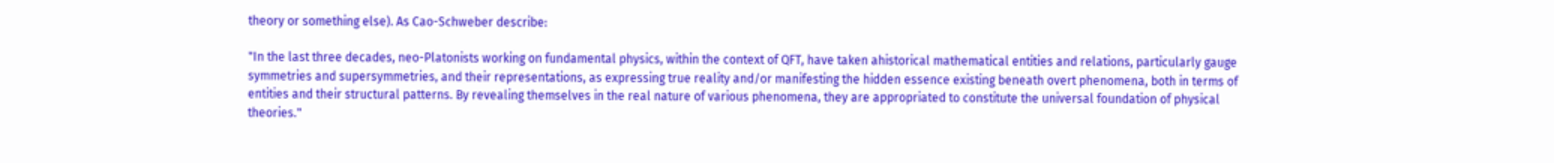theory or something else). As Cao-Schweber describe:

"In the last three decades, neo-Platonists working on fundamental physics, within the context of QFT, have taken ahistorical mathematical entities and relations, particularly gauge symmetries and supersymmetries, and their representations, as expressing true reality and/or manifesting the hidden essence existing beneath overt phenomena, both in terms of entities and their structural patterns. By revealing themselves in the real nature of various phenomena, they are appropriated to constitute the universal foundation of physical theories."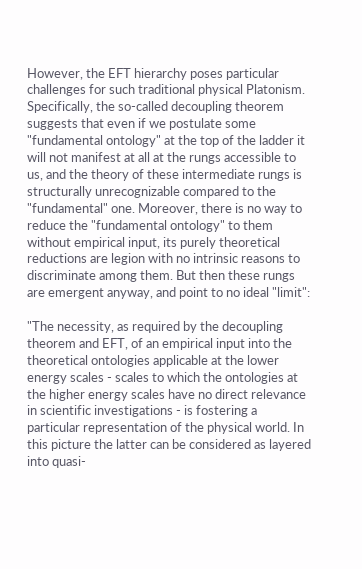However, the EFT hierarchy poses particular challenges for such traditional physical Platonism. Specifically, the so-called decoupling theorem suggests that even if we postulate some "fundamental ontology" at the top of the ladder it will not manifest at all at the rungs accessible to us, and the theory of these intermediate rungs is structurally unrecognizable compared to the "fundamental" one. Moreover, there is no way to reduce the "fundamental ontology" to them without empirical input, its purely theoretical reductions are legion with no intrinsic reasons to discriminate among them. But then these rungs are emergent anyway, and point to no ideal "limit":

"The necessity, as required by the decoupling theorem and EFT, of an empirical input into the theoretical ontologies applicable at the lower energy scales - scales to which the ontologies at the higher energy scales have no direct relevance in scientific investigations - is fostering a particular representation of the physical world. In this picture the latter can be considered as layered into quasi-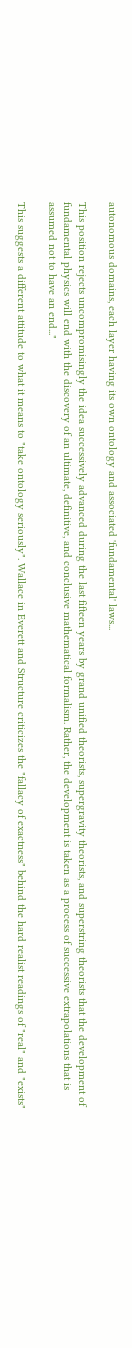autonomous domains, each layer having its own ontology and associated 'fundamental' laws...

This position rejects uncompromisingly the idea successively advanced during the last fifteen years by grand unified theorists, supergravity theorists, and superstring theorists that the development of fundamental physics will end with the discovery of an ultimate, definitive, and conclusive mathematical formalism. Rather, the development is taken as a process of successive extrapolations that is assumed not to have an end..."

This suggests a different attitude to what it means to "take ontology seriously". Wallace in Everett and Structure criticizes the "fallacy of exactness" behind the hard realist readings of "real" and "exists"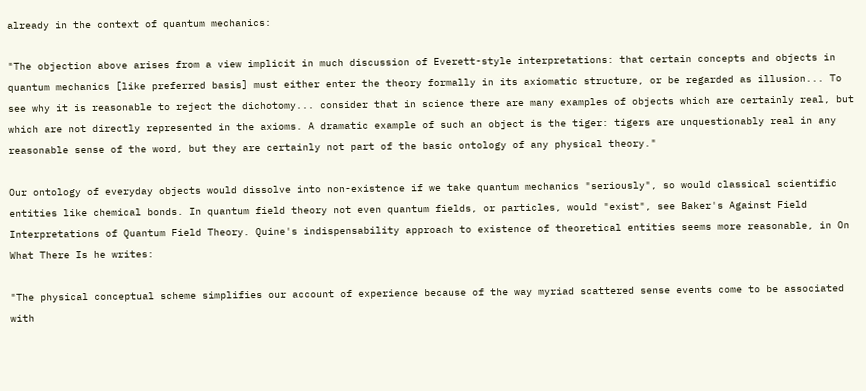already in the context of quantum mechanics:

"The objection above arises from a view implicit in much discussion of Everett-style interpretations: that certain concepts and objects in quantum mechanics [like preferred basis] must either enter the theory formally in its axiomatic structure, or be regarded as illusion... To see why it is reasonable to reject the dichotomy... consider that in science there are many examples of objects which are certainly real, but which are not directly represented in the axioms. A dramatic example of such an object is the tiger: tigers are unquestionably real in any reasonable sense of the word, but they are certainly not part of the basic ontology of any physical theory."

Our ontology of everyday objects would dissolve into non-existence if we take quantum mechanics "seriously", so would classical scientific entities like chemical bonds. In quantum field theory not even quantum fields, or particles, would "exist", see Baker's Against Field Interpretations of Quantum Field Theory. Quine's indispensability approach to existence of theoretical entities seems more reasonable, in On What There Is he writes:

"The physical conceptual scheme simplifies our account of experience because of the way myriad scattered sense events come to be associated with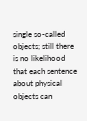single so-called objects; still there is no likelihood that each sentence about physical objects can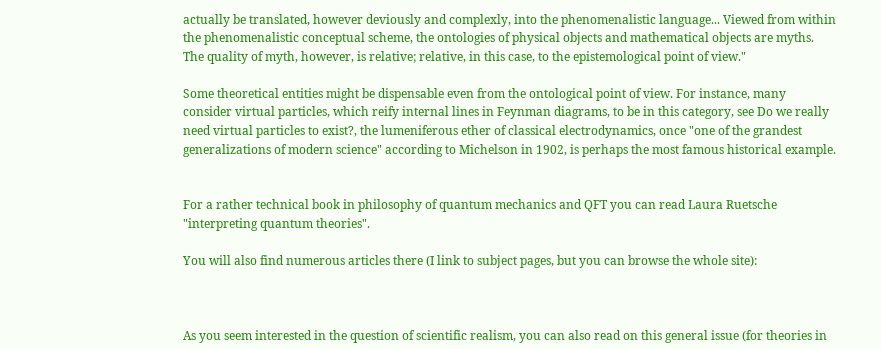actually be translated, however deviously and complexly, into the phenomenalistic language... Viewed from within the phenomenalistic conceptual scheme, the ontologies of physical objects and mathematical objects are myths. The quality of myth, however, is relative; relative, in this case, to the epistemological point of view."

Some theoretical entities might be dispensable even from the ontological point of view. For instance, many consider virtual particles, which reify internal lines in Feynman diagrams, to be in this category, see Do we really need virtual particles to exist?, the lumeniferous ether of classical electrodynamics, once "one of the grandest generalizations of modern science" according to Michelson in 1902, is perhaps the most famous historical example.


For a rather technical book in philosophy of quantum mechanics and QFT you can read Laura Ruetsche "interpreting quantum theories".

You will also find numerous articles there (I link to subject pages, but you can browse the whole site):



As you seem interested in the question of scientific realism, you can also read on this general issue (for theories in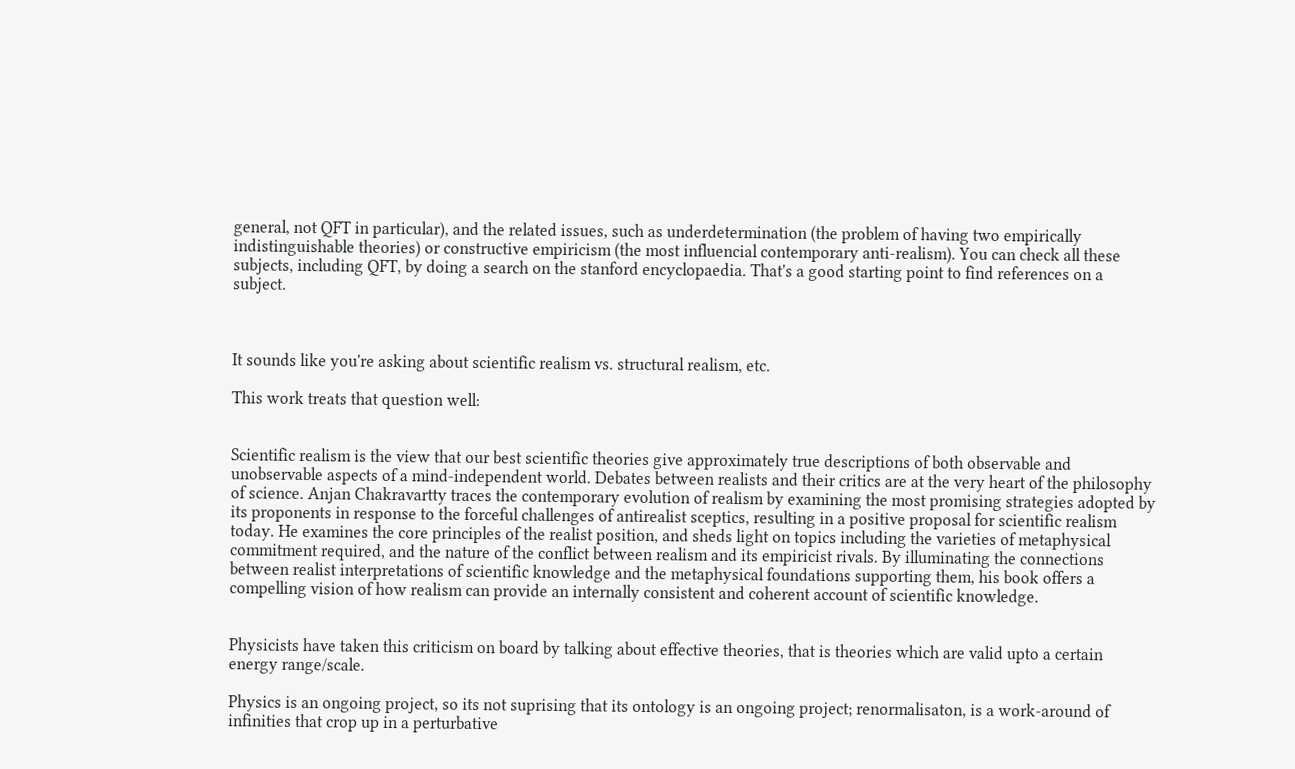general, not QFT in particular), and the related issues, such as underdetermination (the problem of having two empirically indistinguishable theories) or constructive empiricism (the most influencial contemporary anti-realism). You can check all these subjects, including QFT, by doing a search on the stanford encyclopaedia. That's a good starting point to find references on a subject.



It sounds like you're asking about scientific realism vs. structural realism, etc.

This work treats that question well:


Scientific realism is the view that our best scientific theories give approximately true descriptions of both observable and unobservable aspects of a mind-independent world. Debates between realists and their critics are at the very heart of the philosophy of science. Anjan Chakravartty traces the contemporary evolution of realism by examining the most promising strategies adopted by its proponents in response to the forceful challenges of antirealist sceptics, resulting in a positive proposal for scientific realism today. He examines the core principles of the realist position, and sheds light on topics including the varieties of metaphysical commitment required, and the nature of the conflict between realism and its empiricist rivals. By illuminating the connections between realist interpretations of scientific knowledge and the metaphysical foundations supporting them, his book offers a compelling vision of how realism can provide an internally consistent and coherent account of scientific knowledge.


Physicists have taken this criticism on board by talking about effective theories, that is theories which are valid upto a certain energy range/scale.

Physics is an ongoing project, so its not suprising that its ontology is an ongoing project; renormalisaton, is a work-around of infinities that crop up in a perturbative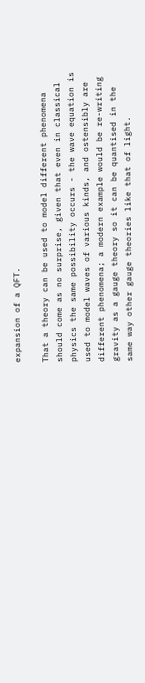expansion of a QFT.

That a theory can be used to model different phenomena should come as no surprise, given that even in classical physics the same possibility occurs - the wave equation is used to model waves of various kinds, and ostensibly are different phenomena; a modern example would be re-writing gravity as a gauge theory so it can be quantised in the same way other gauge theories like that of light.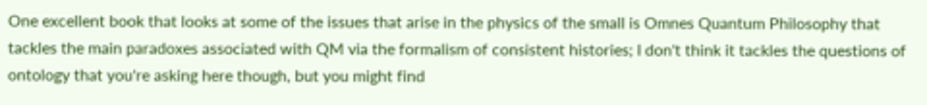One excellent book that looks at some of the issues that arise in the physics of the small is Omnes Quantum Philosophy that tackles the main paradoxes associated with QM via the formalism of consistent histories; I don't think it tackles the questions of ontology that you're asking here though, but you might find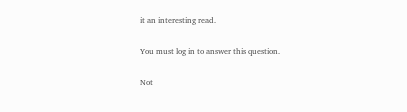it an interesting read.

You must log in to answer this question.

Not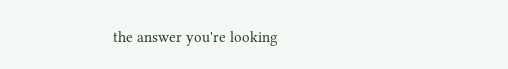the answer you're looking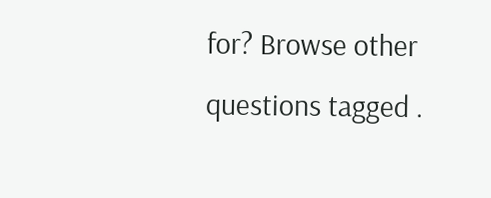for? Browse other questions tagged .